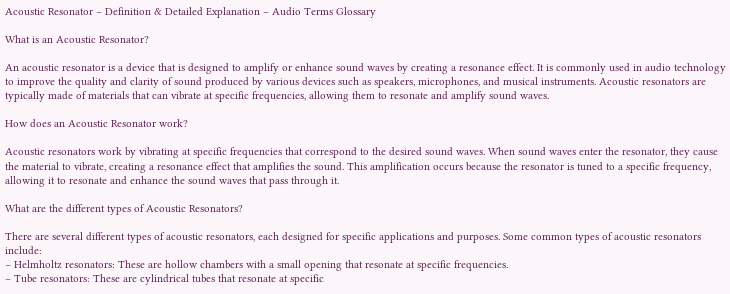Acoustic Resonator – Definition & Detailed Explanation – Audio Terms Glossary

What is an Acoustic Resonator?

An acoustic resonator is a device that is designed to amplify or enhance sound waves by creating a resonance effect. It is commonly used in audio technology to improve the quality and clarity of sound produced by various devices such as speakers, microphones, and musical instruments. Acoustic resonators are typically made of materials that can vibrate at specific frequencies, allowing them to resonate and amplify sound waves.

How does an Acoustic Resonator work?

Acoustic resonators work by vibrating at specific frequencies that correspond to the desired sound waves. When sound waves enter the resonator, they cause the material to vibrate, creating a resonance effect that amplifies the sound. This amplification occurs because the resonator is tuned to a specific frequency, allowing it to resonate and enhance the sound waves that pass through it.

What are the different types of Acoustic Resonators?

There are several different types of acoustic resonators, each designed for specific applications and purposes. Some common types of acoustic resonators include:
– Helmholtz resonators: These are hollow chambers with a small opening that resonate at specific frequencies.
– Tube resonators: These are cylindrical tubes that resonate at specific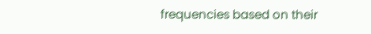frequencies based on their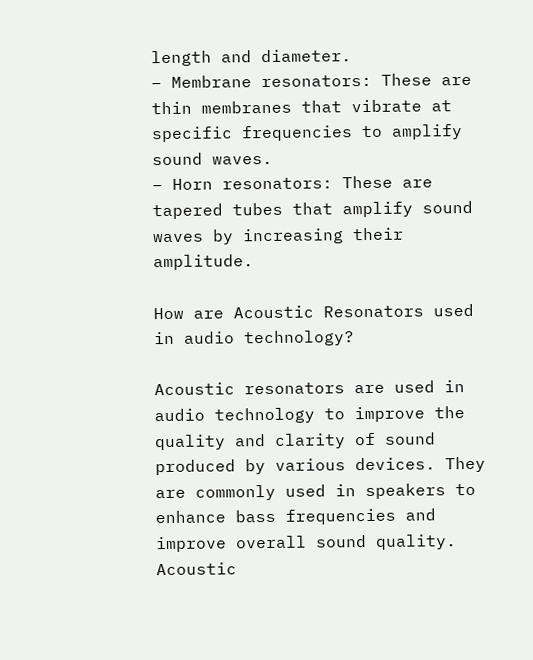length and diameter.
– Membrane resonators: These are thin membranes that vibrate at specific frequencies to amplify sound waves.
– Horn resonators: These are tapered tubes that amplify sound waves by increasing their amplitude.

How are Acoustic Resonators used in audio technology?

Acoustic resonators are used in audio technology to improve the quality and clarity of sound produced by various devices. They are commonly used in speakers to enhance bass frequencies and improve overall sound quality. Acoustic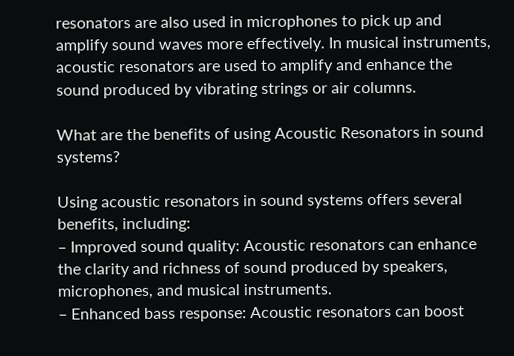resonators are also used in microphones to pick up and amplify sound waves more effectively. In musical instruments, acoustic resonators are used to amplify and enhance the sound produced by vibrating strings or air columns.

What are the benefits of using Acoustic Resonators in sound systems?

Using acoustic resonators in sound systems offers several benefits, including:
– Improved sound quality: Acoustic resonators can enhance the clarity and richness of sound produced by speakers, microphones, and musical instruments.
– Enhanced bass response: Acoustic resonators can boost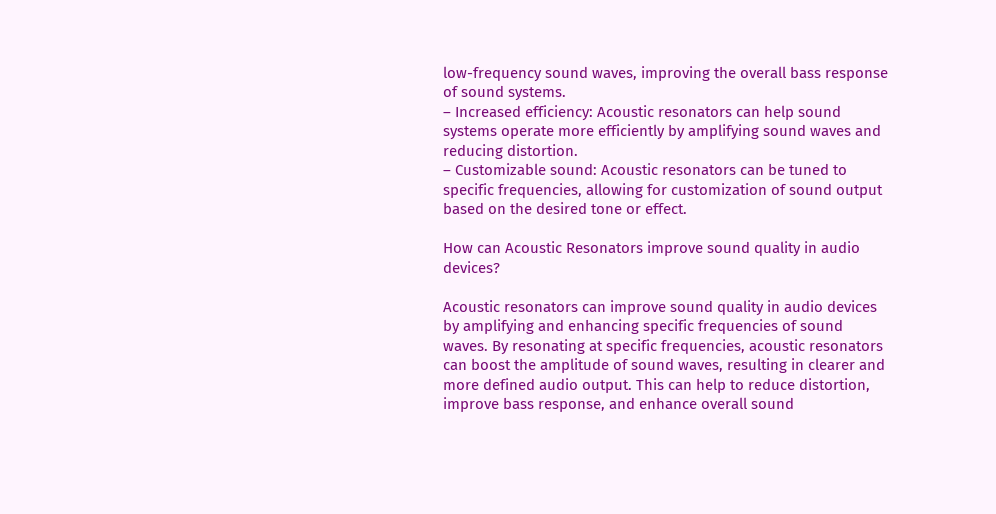low-frequency sound waves, improving the overall bass response of sound systems.
– Increased efficiency: Acoustic resonators can help sound systems operate more efficiently by amplifying sound waves and reducing distortion.
– Customizable sound: Acoustic resonators can be tuned to specific frequencies, allowing for customization of sound output based on the desired tone or effect.

How can Acoustic Resonators improve sound quality in audio devices?

Acoustic resonators can improve sound quality in audio devices by amplifying and enhancing specific frequencies of sound waves. By resonating at specific frequencies, acoustic resonators can boost the amplitude of sound waves, resulting in clearer and more defined audio output. This can help to reduce distortion, improve bass response, and enhance overall sound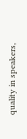quality in speakers,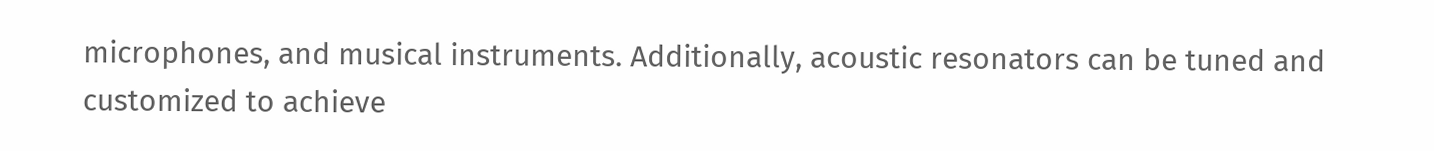microphones, and musical instruments. Additionally, acoustic resonators can be tuned and customized to achieve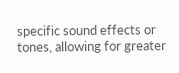specific sound effects or tones, allowing for greater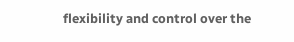flexibility and control over the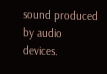sound produced by audio devices.